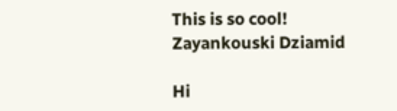This is so cool!
Zayankouski Dziamid

Hi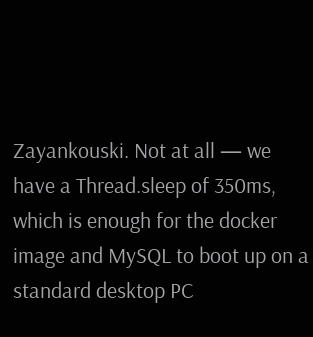Zayankouski. Not at all — we have a Thread.sleep of 350ms, which is enough for the docker image and MySQL to boot up on a standard desktop PC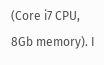(Core i7 CPU, 8Gb memory). I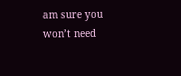am sure you won’t need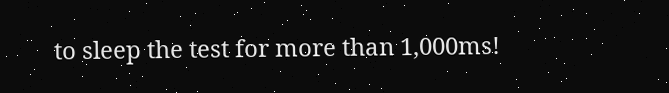to sleep the test for more than 1,000ms!